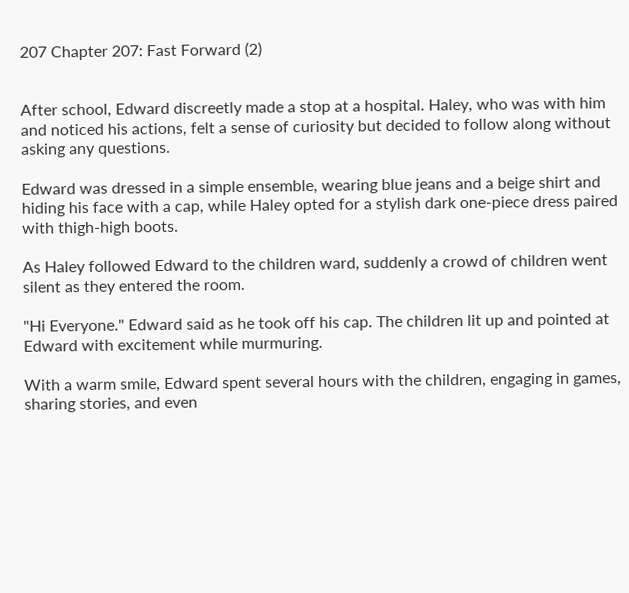207 Chapter 207: Fast Forward (2)


After school, Edward discreetly made a stop at a hospital. Haley, who was with him and noticed his actions, felt a sense of curiosity but decided to follow along without asking any questions.

Edward was dressed in a simple ensemble, wearing blue jeans and a beige shirt and hiding his face with a cap, while Haley opted for a stylish dark one-piece dress paired with thigh-high boots.

As Haley followed Edward to the children ward, suddenly a crowd of children went silent as they entered the room.

"Hi Everyone." Edward said as he took off his cap. The children lit up and pointed at Edward with excitement while murmuring.

With a warm smile, Edward spent several hours with the children, engaging in games, sharing stories, and even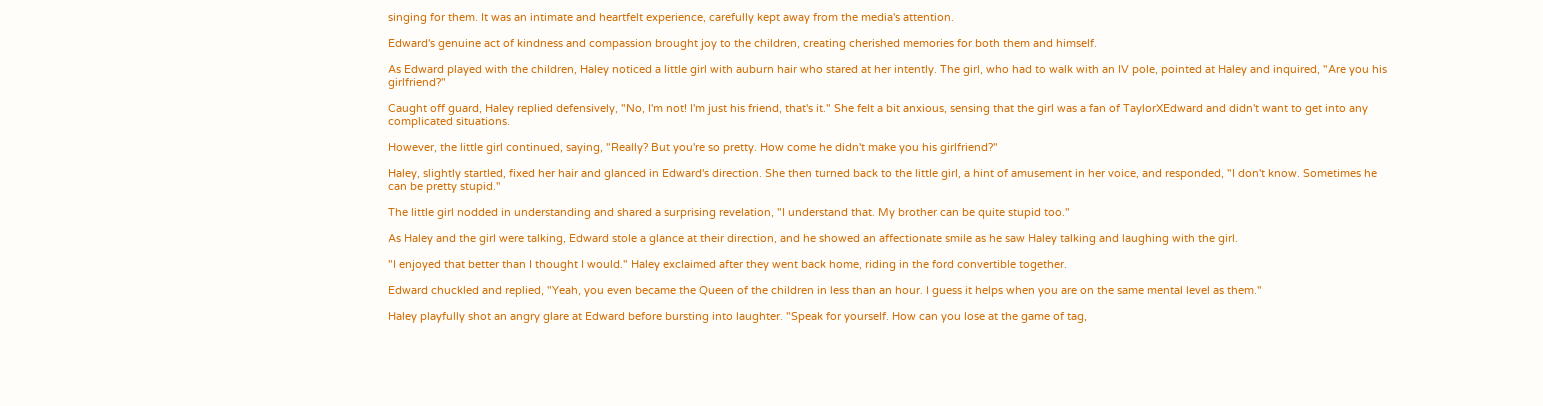singing for them. It was an intimate and heartfelt experience, carefully kept away from the media's attention.

Edward's genuine act of kindness and compassion brought joy to the children, creating cherished memories for both them and himself.

As Edward played with the children, Haley noticed a little girl with auburn hair who stared at her intently. The girl, who had to walk with an IV pole, pointed at Haley and inquired, "Are you his girlfriend?"

Caught off guard, Haley replied defensively, "No, I'm not! I'm just his friend, that's it." She felt a bit anxious, sensing that the girl was a fan of TaylorXEdward and didn't want to get into any complicated situations.

However, the little girl continued, saying, "Really? But you're so pretty. How come he didn't make you his girlfriend?"

Haley, slightly startled, fixed her hair and glanced in Edward's direction. She then turned back to the little girl, a hint of amusement in her voice, and responded, "I don't know. Sometimes he can be pretty stupid."

The little girl nodded in understanding and shared a surprising revelation, "I understand that. My brother can be quite stupid too."

As Haley and the girl were talking, Edward stole a glance at their direction, and he showed an affectionate smile as he saw Haley talking and laughing with the girl.

"I enjoyed that better than I thought I would." Haley exclaimed after they went back home, riding in the ford convertible together.

Edward chuckled and replied, "Yeah, you even became the Queen of the children in less than an hour. I guess it helps when you are on the same mental level as them."

Haley playfully shot an angry glare at Edward before bursting into laughter. "Speak for yourself. How can you lose at the game of tag,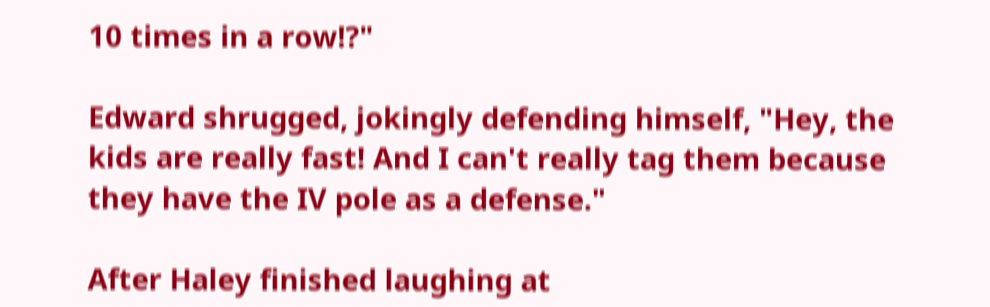10 times in a row!?"

Edward shrugged, jokingly defending himself, "Hey, the kids are really fast! And I can't really tag them because they have the IV pole as a defense."

After Haley finished laughing at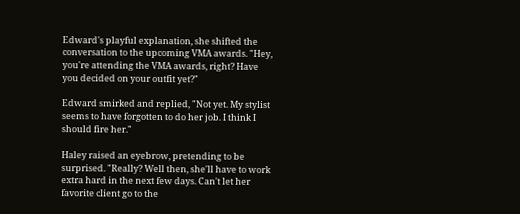Edward's playful explanation, she shifted the conversation to the upcoming VMA awards. "Hey, you're attending the VMA awards, right? Have you decided on your outfit yet?"

Edward smirked and replied, "Not yet. My stylist seems to have forgotten to do her job. I think I should fire her."

Haley raised an eyebrow, pretending to be surprised. "Really? Well then, she'll have to work extra hard in the next few days. Can't let her favorite client go to the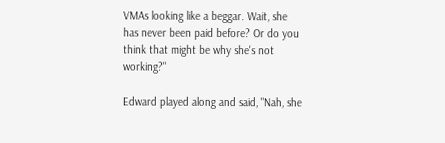VMAs looking like a beggar. Wait, she has never been paid before? Or do you think that might be why she's not working?"

Edward played along and said, "Nah, she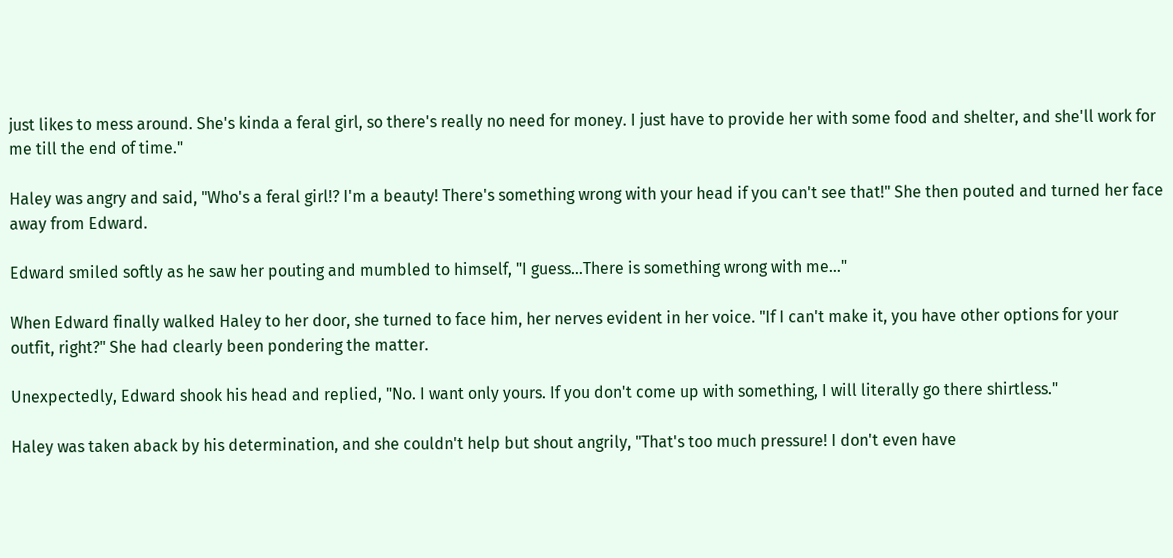just likes to mess around. She's kinda a feral girl, so there's really no need for money. I just have to provide her with some food and shelter, and she'll work for me till the end of time."

Haley was angry and said, "Who's a feral girl!? I'm a beauty! There's something wrong with your head if you can't see that!" She then pouted and turned her face away from Edward.

Edward smiled softly as he saw her pouting and mumbled to himself, "I guess…There is something wrong with me…"

When Edward finally walked Haley to her door, she turned to face him, her nerves evident in her voice. "If I can't make it, you have other options for your outfit, right?" She had clearly been pondering the matter.

Unexpectedly, Edward shook his head and replied, "No. I want only yours. If you don't come up with something, I will literally go there shirtless."

Haley was taken aback by his determination, and she couldn't help but shout angrily, "That's too much pressure! I don't even have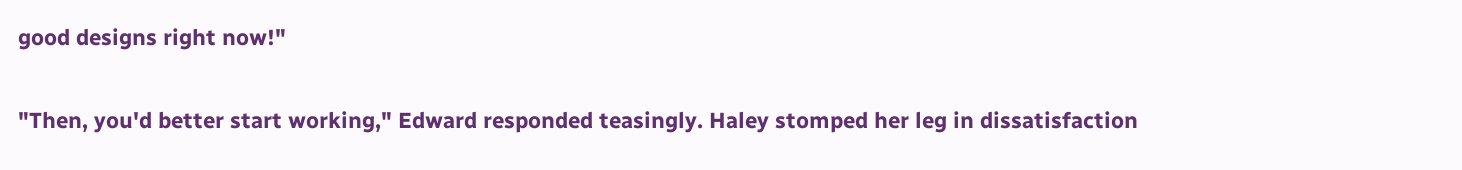good designs right now!"

"Then, you'd better start working," Edward responded teasingly. Haley stomped her leg in dissatisfaction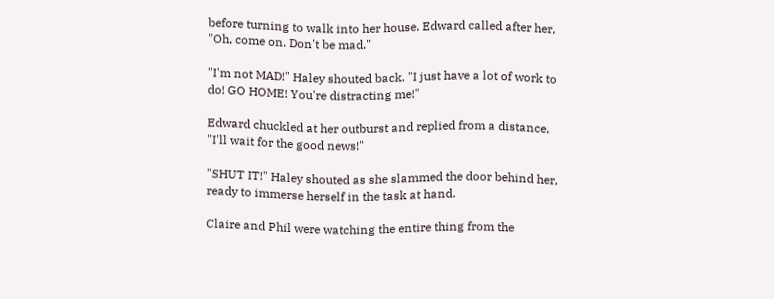before turning to walk into her house. Edward called after her, "Oh, come on. Don't be mad."

"I'm not MAD!" Haley shouted back. "I just have a lot of work to do! GO HOME! You're distracting me!"

Edward chuckled at her outburst and replied from a distance, "I'll wait for the good news!"

"SHUT IT!" Haley shouted as she slammed the door behind her, ready to immerse herself in the task at hand.

Claire and Phil were watching the entire thing from the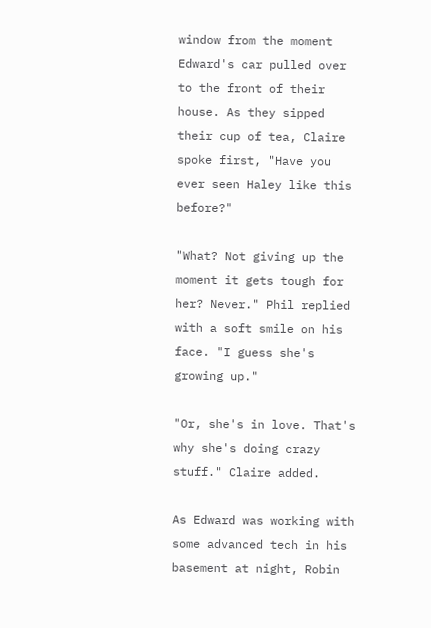window from the moment Edward's car pulled over to the front of their house. As they sipped their cup of tea, Claire spoke first, "Have you ever seen Haley like this before?"

"What? Not giving up the moment it gets tough for her? Never." Phil replied with a soft smile on his face. "I guess she's growing up."

"Or, she's in love. That's why she's doing crazy stuff." Claire added.

As Edward was working with some advanced tech in his basement at night, Robin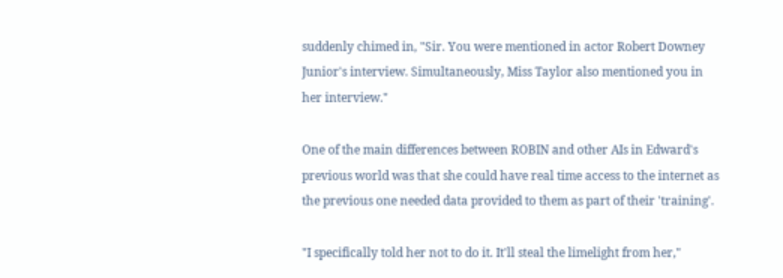suddenly chimed in, "Sir. You were mentioned in actor Robert Downey Junior's interview. Simultaneously, Miss Taylor also mentioned you in her interview."

One of the main differences between ROBIN and other AIs in Edward's previous world was that she could have real time access to the internet as the previous one needed data provided to them as part of their 'training'.

"I specifically told her not to do it. It'll steal the limelight from her,"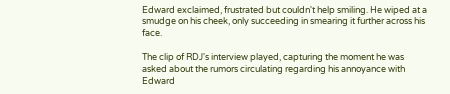Edward exclaimed, frustrated but couldn't help smiling. He wiped at a smudge on his cheek, only succeeding in smearing it further across his face.

The clip of RDJ's interview played, capturing the moment he was asked about the rumors circulating regarding his annoyance with Edward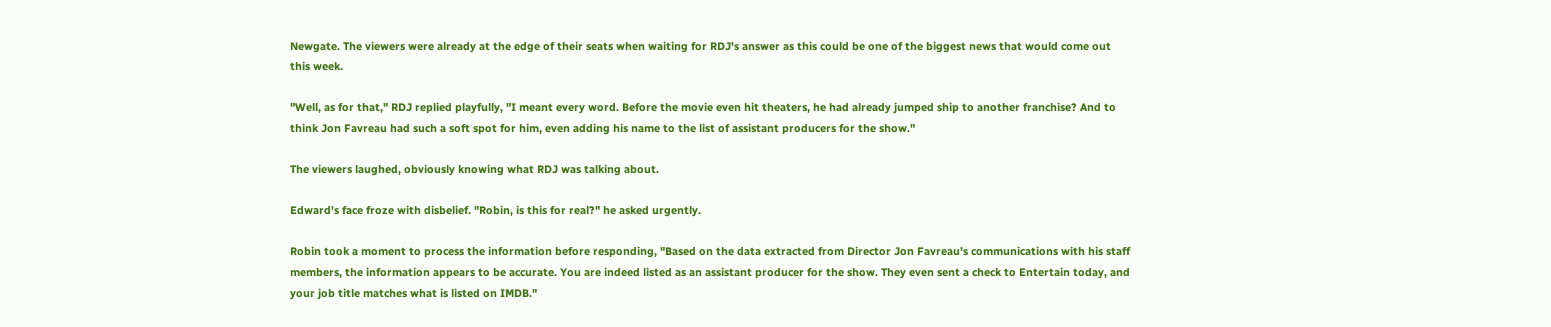Newgate. The viewers were already at the edge of their seats when waiting for RDJ's answer as this could be one of the biggest news that would come out this week.

"Well, as for that," RDJ replied playfully, "I meant every word. Before the movie even hit theaters, he had already jumped ship to another franchise? And to think Jon Favreau had such a soft spot for him, even adding his name to the list of assistant producers for the show."

The viewers laughed, obviously knowing what RDJ was talking about.

Edward's face froze with disbelief. "Robin, is this for real?" he asked urgently.

Robin took a moment to process the information before responding, "Based on the data extracted from Director Jon Favreau's communications with his staff members, the information appears to be accurate. You are indeed listed as an assistant producer for the show. They even sent a check to Entertain today, and your job title matches what is listed on IMDB."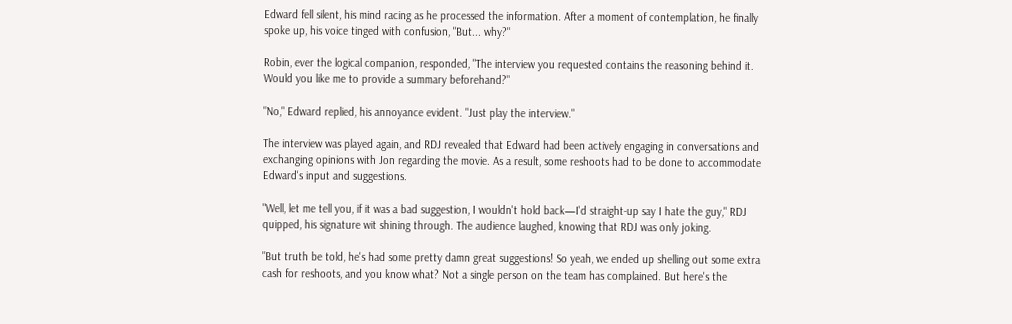Edward fell silent, his mind racing as he processed the information. After a moment of contemplation, he finally spoke up, his voice tinged with confusion, "But... why?"

Robin, ever the logical companion, responded, "The interview you requested contains the reasoning behind it. Would you like me to provide a summary beforehand?"

"No," Edward replied, his annoyance evident. "Just play the interview."

The interview was played again, and RDJ revealed that Edward had been actively engaging in conversations and exchanging opinions with Jon regarding the movie. As a result, some reshoots had to be done to accommodate Edward's input and suggestions.

"Well, let me tell you, if it was a bad suggestion, I wouldn't hold back—I'd straight-up say I hate the guy," RDJ quipped, his signature wit shining through. The audience laughed, knowing that RDJ was only joking.

"But truth be told, he's had some pretty damn great suggestions! So yeah, we ended up shelling out some extra cash for reshoots, and you know what? Not a single person on the team has complained. But here's the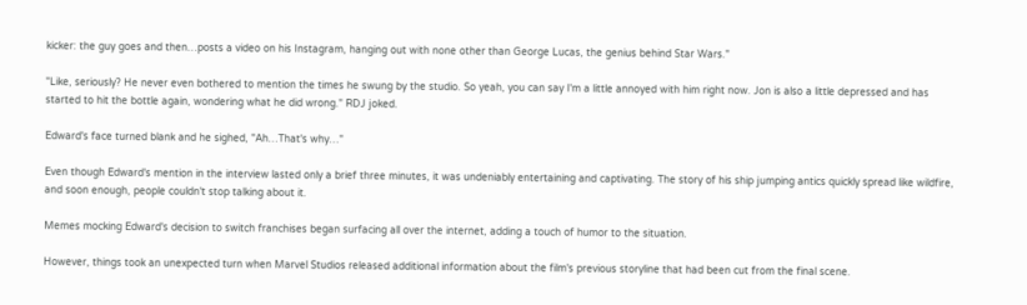kicker: the guy goes and then…posts a video on his Instagram, hanging out with none other than George Lucas, the genius behind Star Wars."

"Like, seriously? He never even bothered to mention the times he swung by the studio. So yeah, you can say I'm a little annoyed with him right now. Jon is also a little depressed and has started to hit the bottle again, wondering what he did wrong." RDJ joked.

Edward's face turned blank and he sighed, "Ah…That's why…"

Even though Edward's mention in the interview lasted only a brief three minutes, it was undeniably entertaining and captivating. The story of his ship jumping antics quickly spread like wildfire, and soon enough, people couldn't stop talking about it.

Memes mocking Edward's decision to switch franchises began surfacing all over the internet, adding a touch of humor to the situation.

However, things took an unexpected turn when Marvel Studios released additional information about the film's previous storyline that had been cut from the final scene.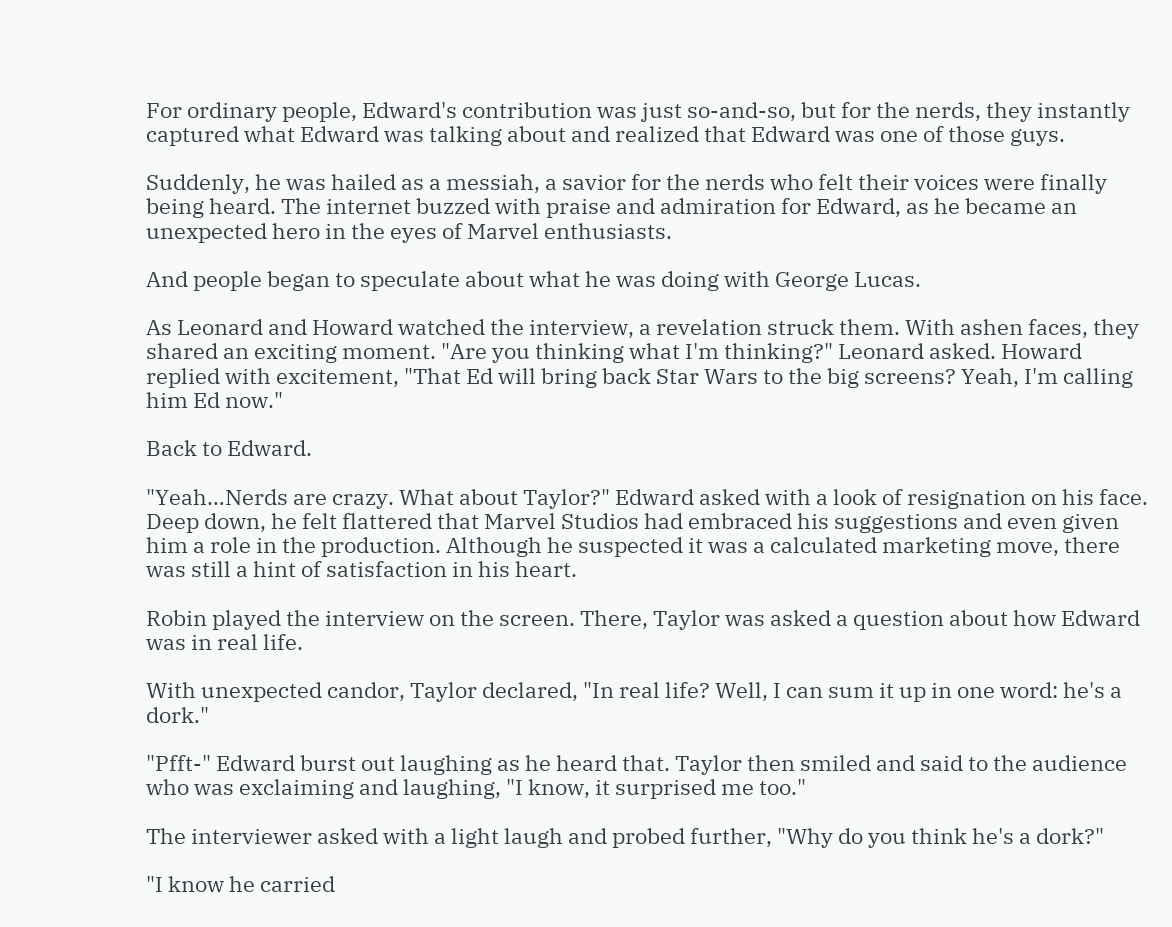For ordinary people, Edward's contribution was just so-and-so, but for the nerds, they instantly captured what Edward was talking about and realized that Edward was one of those guys.

Suddenly, he was hailed as a messiah, a savior for the nerds who felt their voices were finally being heard. The internet buzzed with praise and admiration for Edward, as he became an unexpected hero in the eyes of Marvel enthusiasts.

And people began to speculate about what he was doing with George Lucas.

As Leonard and Howard watched the interview, a revelation struck them. With ashen faces, they shared an exciting moment. "Are you thinking what I'm thinking?" Leonard asked. Howard replied with excitement, "That Ed will bring back Star Wars to the big screens? Yeah, I'm calling him Ed now."

Back to Edward.

"Yeah…Nerds are crazy. What about Taylor?" Edward asked with a look of resignation on his face. Deep down, he felt flattered that Marvel Studios had embraced his suggestions and even given him a role in the production. Although he suspected it was a calculated marketing move, there was still a hint of satisfaction in his heart.

Robin played the interview on the screen. There, Taylor was asked a question about how Edward was in real life.

With unexpected candor, Taylor declared, "In real life? Well, I can sum it up in one word: he's a dork."

"Pfft-" Edward burst out laughing as he heard that. Taylor then smiled and said to the audience who was exclaiming and laughing, "I know, it surprised me too."

The interviewer asked with a light laugh and probed further, "Why do you think he's a dork?"

"I know he carried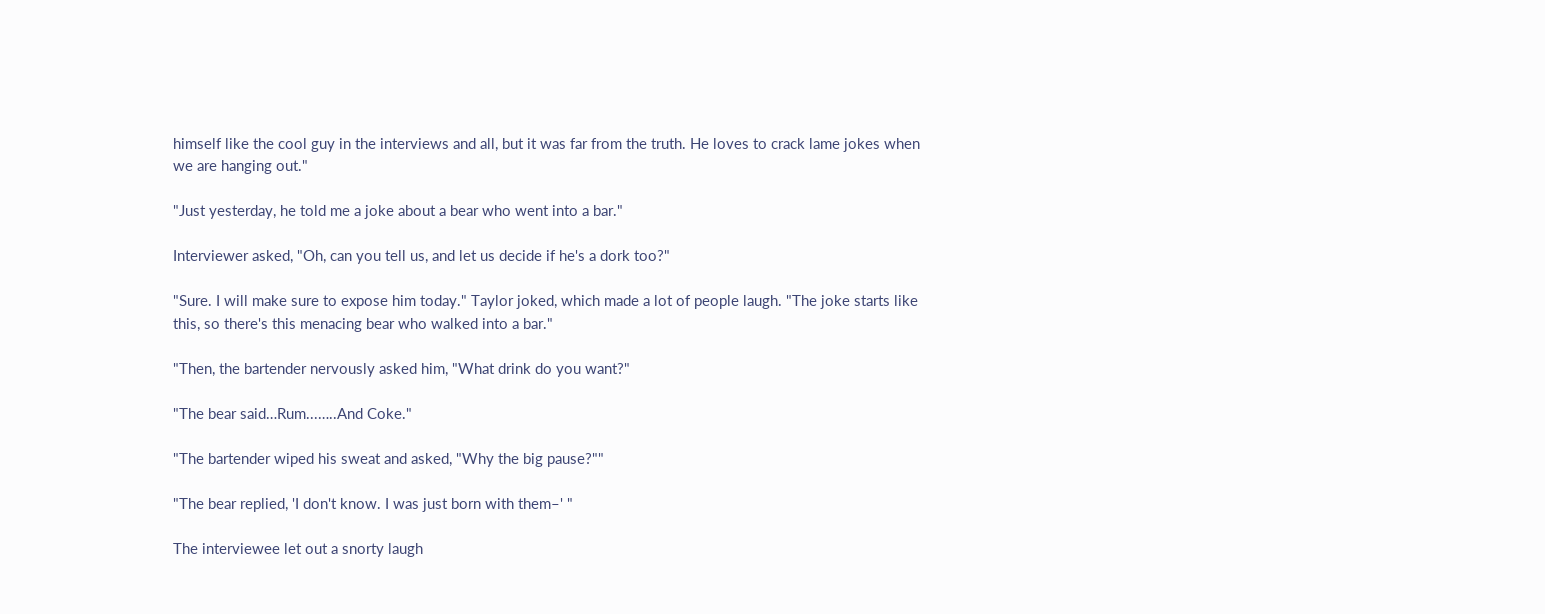himself like the cool guy in the interviews and all, but it was far from the truth. He loves to crack lame jokes when we are hanging out."

"Just yesterday, he told me a joke about a bear who went into a bar."

Interviewer asked, "Oh, can you tell us, and let us decide if he's a dork too?"

"Sure. I will make sure to expose him today." Taylor joked, which made a lot of people laugh. "The joke starts like this, so there's this menacing bear who walked into a bar."

"Then, the bartender nervously asked him, "What drink do you want?"

"The bear said…Rum...…..And Coke."

"The bartender wiped his sweat and asked, "Why the big pause?""

"The bear replied, 'I don't know. I was just born with them–' "

The interviewee let out a snorty laugh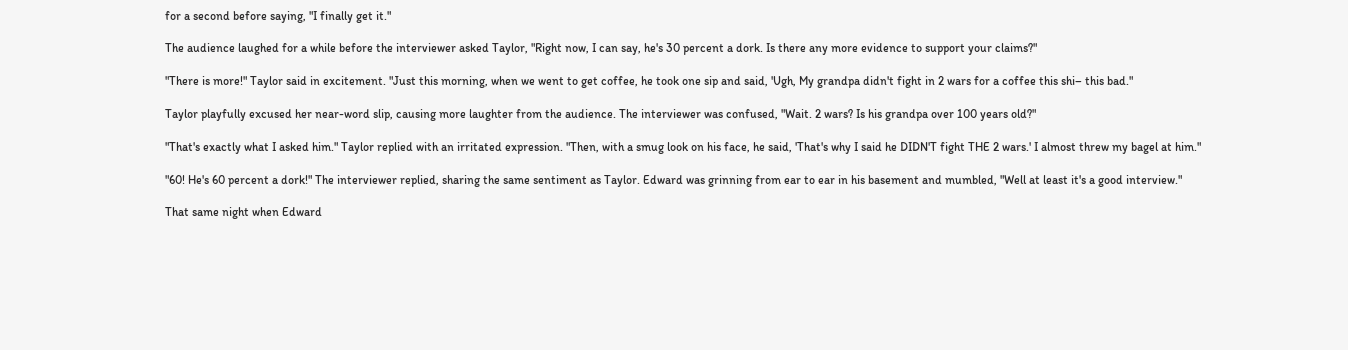for a second before saying, "I finally get it."

The audience laughed for a while before the interviewer asked Taylor, "Right now, I can say, he's 30 percent a dork. Is there any more evidence to support your claims?"

"There is more!" Taylor said in excitement. "Just this morning, when we went to get coffee, he took one sip and said, 'Ugh, My grandpa didn't fight in 2 wars for a coffee this shi– this bad."

Taylor playfully excused her near-word slip, causing more laughter from the audience. The interviewer was confused, "Wait. 2 wars? Is his grandpa over 100 years old?"

"That's exactly what I asked him." Taylor replied with an irritated expression. "Then, with a smug look on his face, he said, 'That's why I said he DIDN'T fight THE 2 wars.' I almost threw my bagel at him."

"60! He's 60 percent a dork!" The interviewer replied, sharing the same sentiment as Taylor. Edward was grinning from ear to ear in his basement and mumbled, "Well at least it's a good interview."

That same night when Edward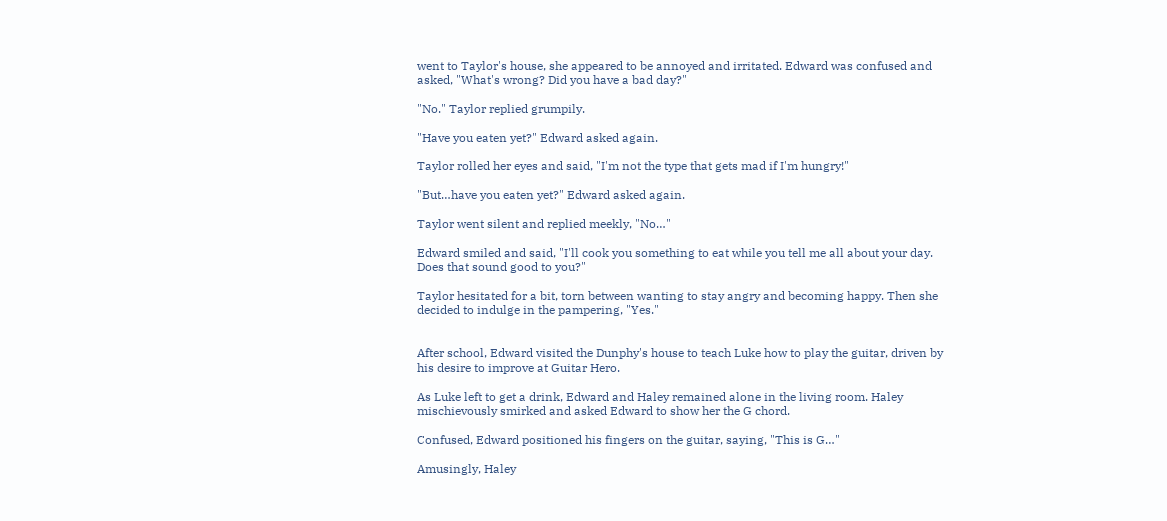went to Taylor's house, she appeared to be annoyed and irritated. Edward was confused and asked, "What's wrong? Did you have a bad day?"

"No." Taylor replied grumpily.

"Have you eaten yet?" Edward asked again.

Taylor rolled her eyes and said, "I'm not the type that gets mad if I'm hungry!"

"But…have you eaten yet?" Edward asked again.

Taylor went silent and replied meekly, "No…"

Edward smiled and said, "I'll cook you something to eat while you tell me all about your day. Does that sound good to you?"

Taylor hesitated for a bit, torn between wanting to stay angry and becoming happy. Then she decided to indulge in the pampering, "Yes."


After school, Edward visited the Dunphy's house to teach Luke how to play the guitar, driven by his desire to improve at Guitar Hero.

As Luke left to get a drink, Edward and Haley remained alone in the living room. Haley mischievously smirked and asked Edward to show her the G chord.

Confused, Edward positioned his fingers on the guitar, saying, "This is G…"

Amusingly, Haley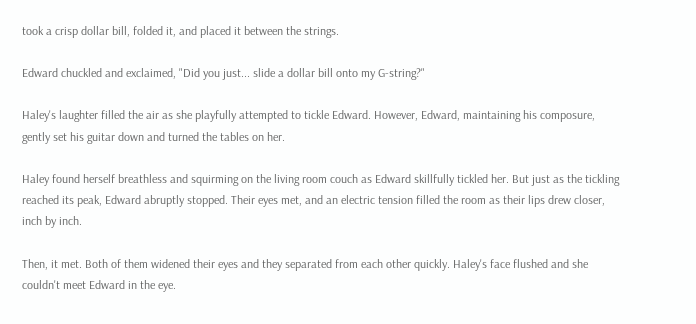took a crisp dollar bill, folded it, and placed it between the strings.

Edward chuckled and exclaimed, "Did you just... slide a dollar bill onto my G-string?"

Haley's laughter filled the air as she playfully attempted to tickle Edward. However, Edward, maintaining his composure, gently set his guitar down and turned the tables on her.

Haley found herself breathless and squirming on the living room couch as Edward skillfully tickled her. But just as the tickling reached its peak, Edward abruptly stopped. Their eyes met, and an electric tension filled the room as their lips drew closer, inch by inch.

Then, it met. Both of them widened their eyes and they separated from each other quickly. Haley's face flushed and she couldn't meet Edward in the eye.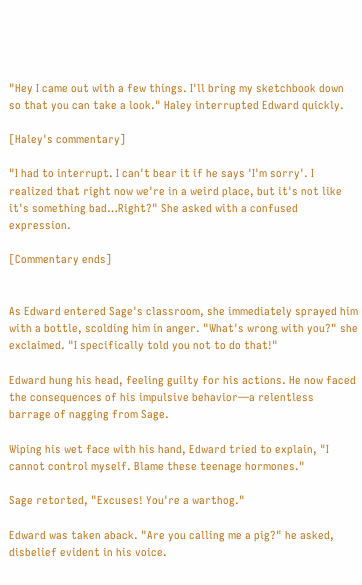"Hey I came out with a few things. I'll bring my sketchbook down so that you can take a look." Haley interrupted Edward quickly.

[Haley's commentary]

"I had to interrupt. I can't bear it if he says 'I'm sorry'. I realized that right now we're in a weird place, but it's not like it's something bad…Right?" She asked with a confused expression.

[Commentary ends]


As Edward entered Sage's classroom, she immediately sprayed him with a bottle, scolding him in anger. "What's wrong with you?" she exclaimed. "I specifically told you not to do that!"

Edward hung his head, feeling guilty for his actions. He now faced the consequences of his impulsive behavior—a relentless barrage of nagging from Sage.

Wiping his wet face with his hand, Edward tried to explain, "I cannot control myself. Blame these teenage hormones."

Sage retorted, "Excuses! You're a warthog."

Edward was taken aback. "Are you calling me a pig?" he asked, disbelief evident in his voice.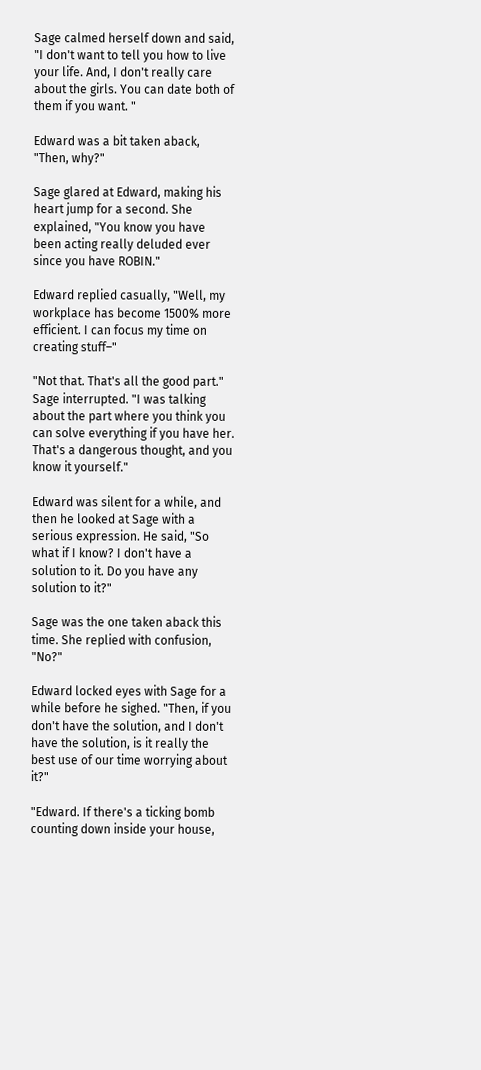Sage calmed herself down and said, "I don't want to tell you how to live your life. And, I don't really care about the girls. You can date both of them if you want. "

Edward was a bit taken aback, "Then, why?"

Sage glared at Edward, making his heart jump for a second. She explained, "You know you have been acting really deluded ever since you have ROBIN."

Edward replied casually, "Well, my workplace has become 1500% more efficient. I can focus my time on creating stuff–"

"Not that. That's all the good part." Sage interrupted. "I was talking about the part where you think you can solve everything if you have her. That's a dangerous thought, and you know it yourself."

Edward was silent for a while, and then he looked at Sage with a serious expression. He said, "So what if I know? I don't have a solution to it. Do you have any solution to it?"

Sage was the one taken aback this time. She replied with confusion, "No?"

Edward locked eyes with Sage for a while before he sighed. "Then, if you don't have the solution, and I don't have the solution, is it really the best use of our time worrying about it?"

"Edward. If there's a ticking bomb counting down inside your house,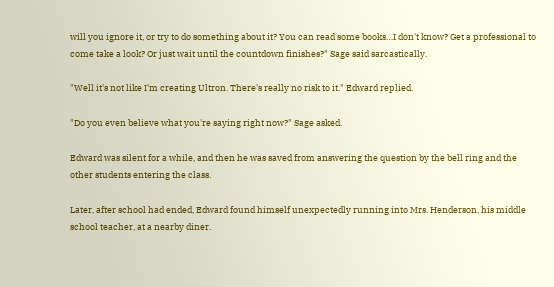will you ignore it, or try to do something about it? You can read some books…I don't know? Get a professional to come take a look? Or just wait until the countdown finishes?" Sage said sarcastically.

"Well it's not like I'm creating Ultron. There's really no risk to it." Edward replied.

"Do you even believe what you're saying right now?" Sage asked.

Edward was silent for a while, and then he was saved from answering the question by the bell ring and the other students entering the class.

Later, after school had ended, Edward found himself unexpectedly running into Mrs. Henderson, his middle school teacher, at a nearby diner.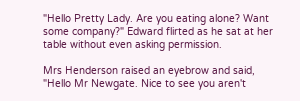"Hello Pretty Lady. Are you eating alone? Want some company?" Edward flirted as he sat at her table without even asking permission.

Mrs Henderson raised an eyebrow and said, "Hello Mr Newgate. Nice to see you aren't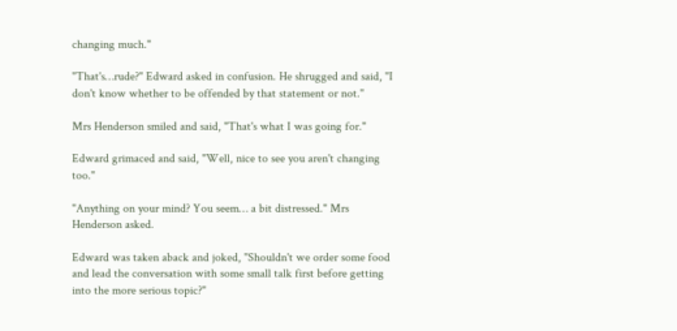changing much."

"That's…rude?" Edward asked in confusion. He shrugged and said, "I don't know whether to be offended by that statement or not."

Mrs Henderson smiled and said, "That's what I was going for."

Edward grimaced and said, "Well, nice to see you aren't changing too."

"Anything on your mind? You seem… a bit distressed." Mrs Henderson asked.

Edward was taken aback and joked, "Shouldn't we order some food and lead the conversation with some small talk first before getting into the more serious topic?"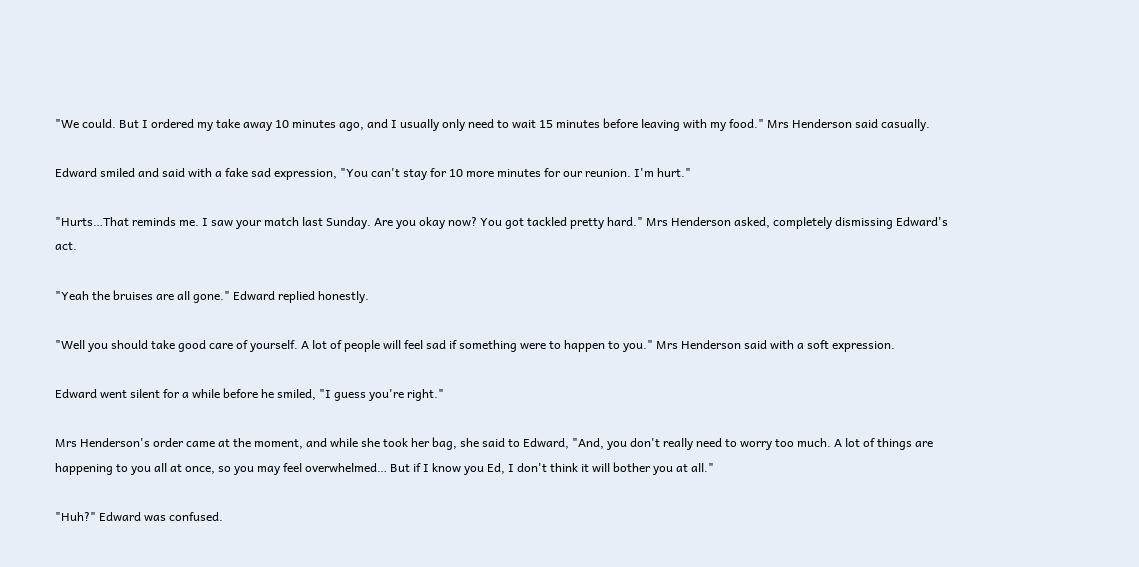"We could. But I ordered my take away 10 minutes ago, and I usually only need to wait 15 minutes before leaving with my food." Mrs Henderson said casually.

Edward smiled and said with a fake sad expression, "You can't stay for 10 more minutes for our reunion. I'm hurt."

"Hurts…That reminds me. I saw your match last Sunday. Are you okay now? You got tackled pretty hard." Mrs Henderson asked, completely dismissing Edward's act.

"Yeah the bruises are all gone." Edward replied honestly.

"Well you should take good care of yourself. A lot of people will feel sad if something were to happen to you." Mrs Henderson said with a soft expression.

Edward went silent for a while before he smiled, "I guess you're right."

Mrs Henderson's order came at the moment, and while she took her bag, she said to Edward, "And, you don't really need to worry too much. A lot of things are happening to you all at once, so you may feel overwhelmed… But if I know you Ed, I don't think it will bother you at all."

"Huh?" Edward was confused.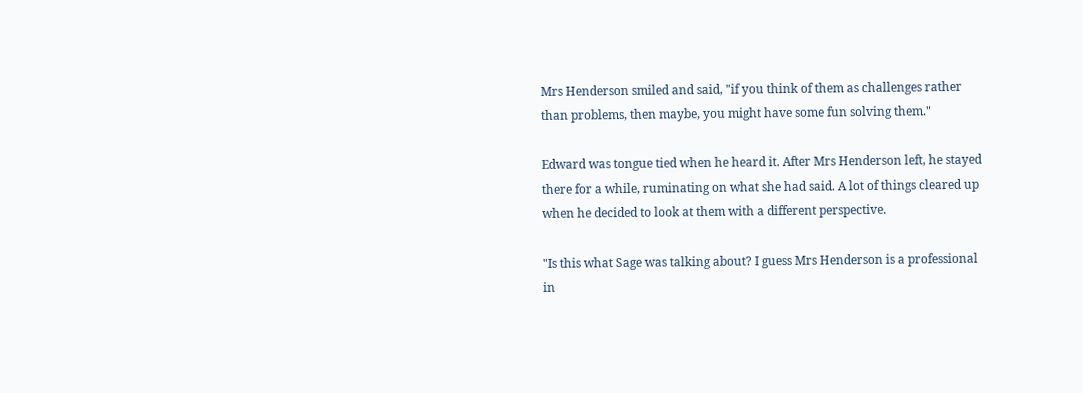Mrs Henderson smiled and said, "if you think of them as challenges rather than problems, then maybe, you might have some fun solving them."

Edward was tongue tied when he heard it. After Mrs Henderson left, he stayed there for a while, ruminating on what she had said. A lot of things cleared up when he decided to look at them with a different perspective.

"Is this what Sage was talking about? I guess Mrs Henderson is a professional in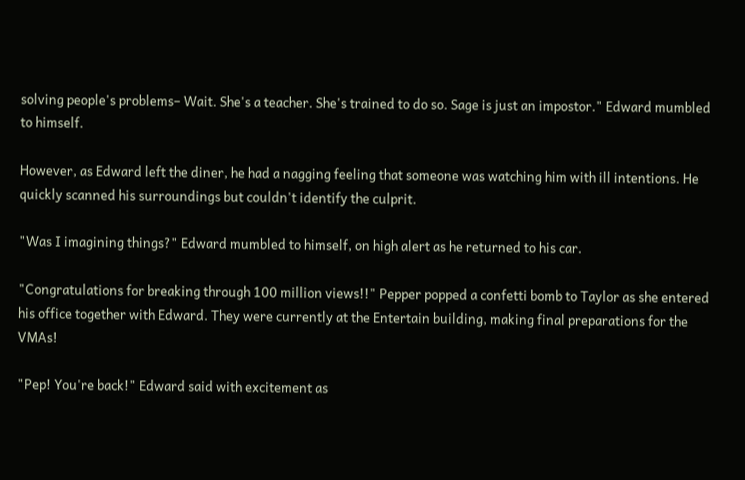solving people's problems– Wait. She's a teacher. She's trained to do so. Sage is just an impostor." Edward mumbled to himself.

However, as Edward left the diner, he had a nagging feeling that someone was watching him with ill intentions. He quickly scanned his surroundings but couldn't identify the culprit.

"Was I imagining things?" Edward mumbled to himself, on high alert as he returned to his car.

"Congratulations for breaking through 100 million views!!" Pepper popped a confetti bomb to Taylor as she entered his office together with Edward. They were currently at the Entertain building, making final preparations for the VMAs!

"Pep! You're back!" Edward said with excitement as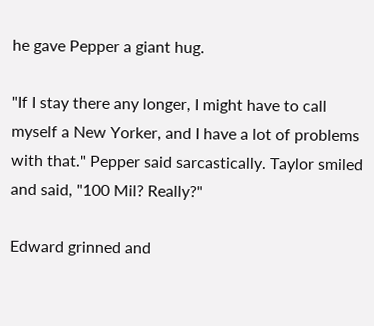he gave Pepper a giant hug.

"If I stay there any longer, I might have to call myself a New Yorker, and I have a lot of problems with that." Pepper said sarcastically. Taylor smiled and said, "100 Mil? Really?"

Edward grinned and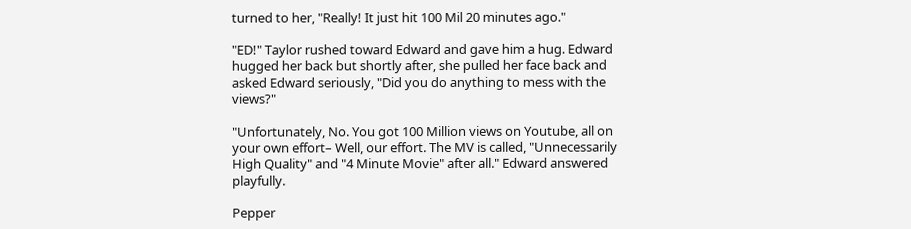turned to her, "Really! It just hit 100 Mil 20 minutes ago."

"ED!" Taylor rushed toward Edward and gave him a hug. Edward hugged her back but shortly after, she pulled her face back and asked Edward seriously, "Did you do anything to mess with the views?"

"Unfortunately, No. You got 100 Million views on Youtube, all on your own effort– Well, our effort. The MV is called, "Unnecessarily High Quality" and "4 Minute Movie" after all." Edward answered playfully.

Pepper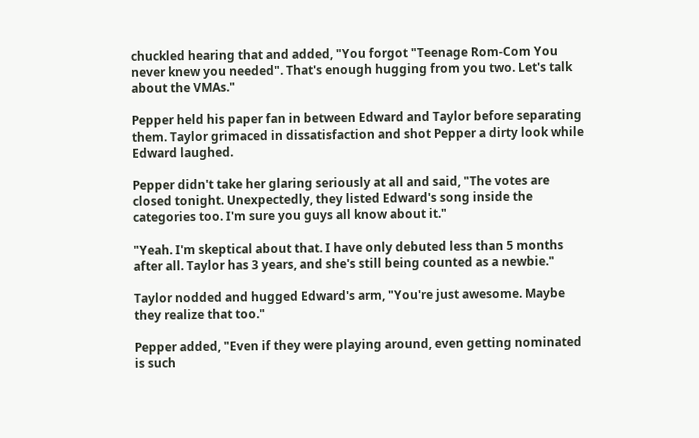chuckled hearing that and added, "You forgot "Teenage Rom-Com You never knew you needed". That's enough hugging from you two. Let's talk about the VMAs."

Pepper held his paper fan in between Edward and Taylor before separating them. Taylor grimaced in dissatisfaction and shot Pepper a dirty look while Edward laughed.

Pepper didn't take her glaring seriously at all and said, "The votes are closed tonight. Unexpectedly, they listed Edward's song inside the categories too. I'm sure you guys all know about it."

"Yeah. I'm skeptical about that. I have only debuted less than 5 months after all. Taylor has 3 years, and she's still being counted as a newbie."

Taylor nodded and hugged Edward's arm, "You're just awesome. Maybe they realize that too."

Pepper added, "Even if they were playing around, even getting nominated is such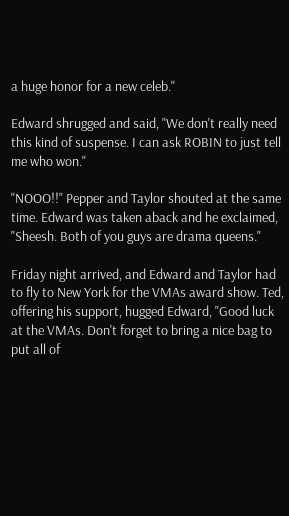a huge honor for a new celeb."

Edward shrugged and said, "We don't really need this kind of suspense. I can ask ROBIN to just tell me who won."

"NOOO!!" Pepper and Taylor shouted at the same time. Edward was taken aback and he exclaimed, "Sheesh. Both of you guys are drama queens."

Friday night arrived, and Edward and Taylor had to fly to New York for the VMAs award show. Ted, offering his support, hugged Edward, "Good luck at the VMAs. Don't forget to bring a nice bag to put all of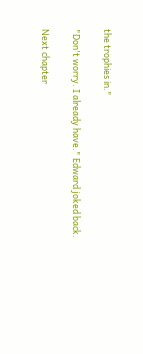the trophies in."

"Don't worry. I already have." Edward joked back.

Next chapter